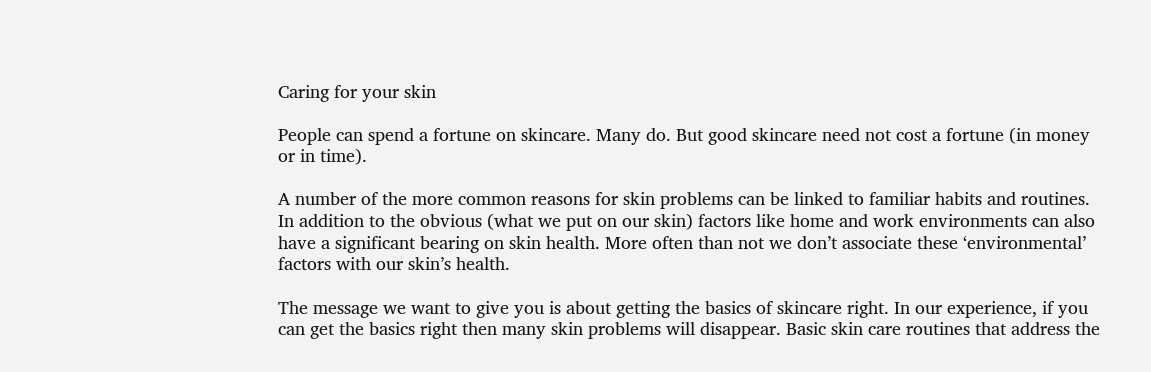Caring for your skin

People can spend a fortune on skincare. Many do. But good skincare need not cost a fortune (in money or in time).

A number of the more common reasons for skin problems can be linked to familiar habits and routines. In addition to the obvious (what we put on our skin) factors like home and work environments can also have a significant bearing on skin health. More often than not we don’t associate these ‘environmental’ factors with our skin’s health.

The message we want to give you is about getting the basics of skincare right. In our experience, if you can get the basics right then many skin problems will disappear. Basic skin care routines that address the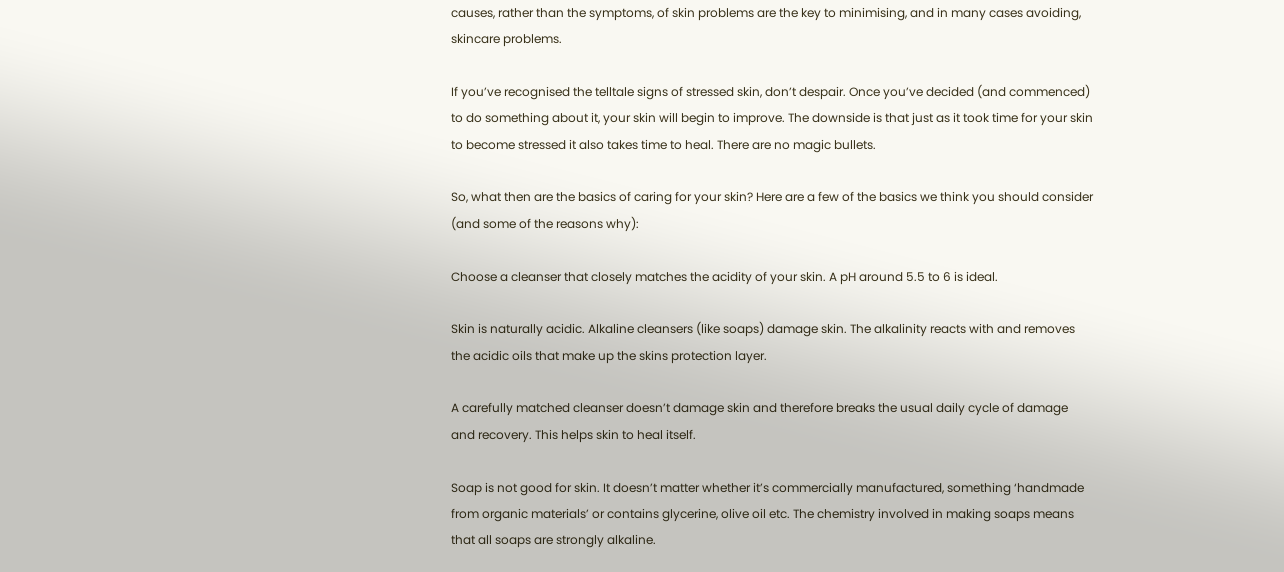causes, rather than the symptoms, of skin problems are the key to minimising, and in many cases avoiding, skincare problems.

If you’ve recognised the telltale signs of stressed skin, don’t despair. Once you’ve decided (and commenced) to do something about it, your skin will begin to improve. The downside is that just as it took time for your skin to become stressed it also takes time to heal. There are no magic bullets.

So, what then are the basics of caring for your skin? Here are a few of the basics we think you should consider (and some of the reasons why):

Choose a cleanser that closely matches the acidity of your skin. A pH around 5.5 to 6 is ideal.

Skin is naturally acidic. Alkaline cleansers (like soaps) damage skin. The alkalinity reacts with and removes the acidic oils that make up the skins protection layer.

A carefully matched cleanser doesn’t damage skin and therefore breaks the usual daily cycle of damage and recovery. This helps skin to heal itself.

Soap is not good for skin. It doesn’t matter whether it’s commercially manufactured, something ‘handmade from organic materials’ or contains glycerine, olive oil etc. The chemistry involved in making soaps means that all soaps are strongly alkaline.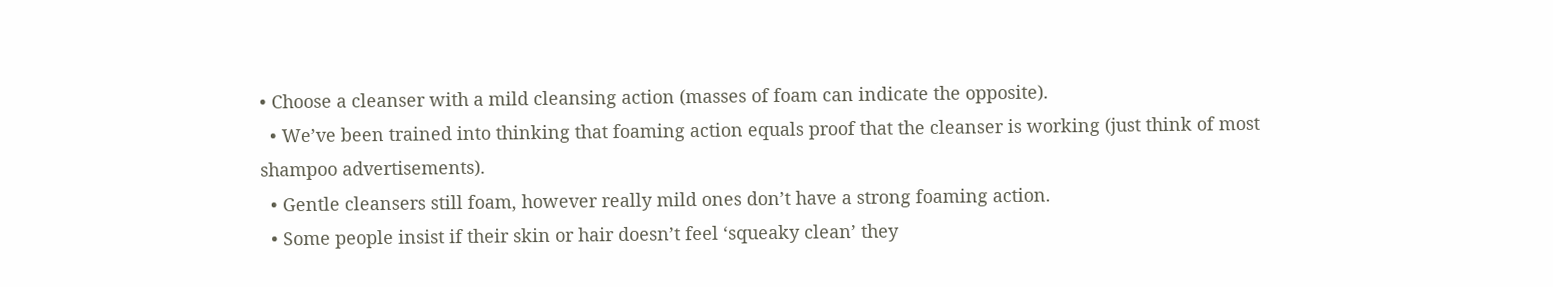• Choose a cleanser with a mild cleansing action (masses of foam can indicate the opposite).
  • We’ve been trained into thinking that foaming action equals proof that the cleanser is working (just think of most shampoo advertisements).
  • Gentle cleansers still foam, however really mild ones don’t have a strong foaming action.
  • Some people insist if their skin or hair doesn’t feel ‘squeaky clean’ they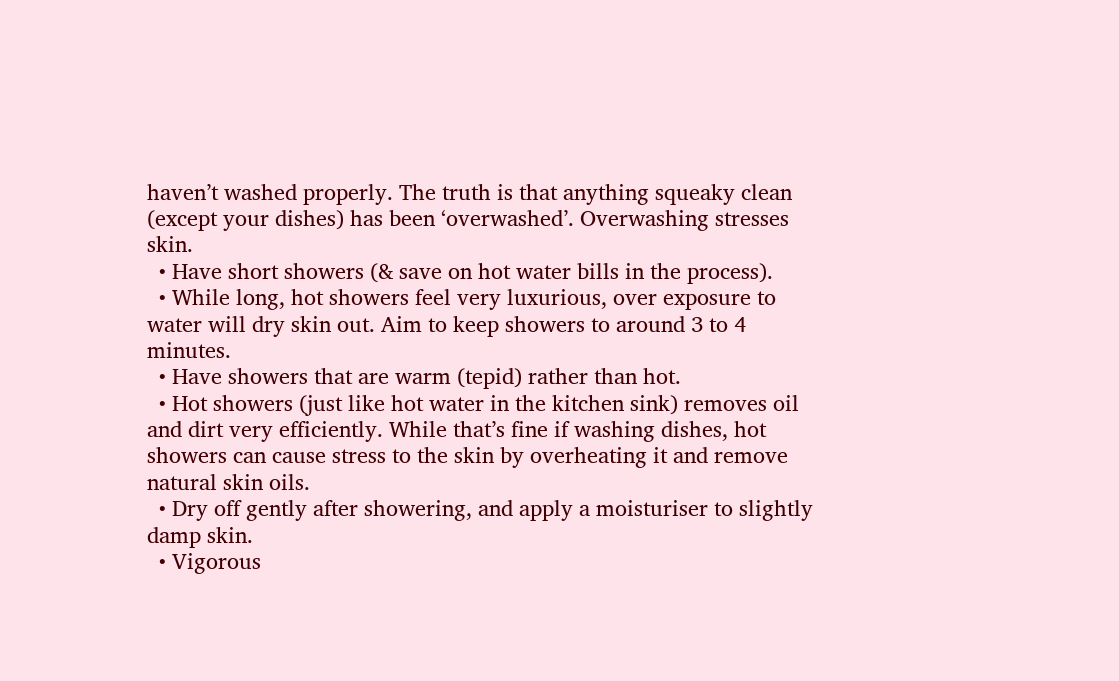haven’t washed properly. The truth is that anything squeaky clean (except your dishes) has been ‘overwashed’. Overwashing stresses skin.
  • Have short showers (& save on hot water bills in the process).
  • While long, hot showers feel very luxurious, over exposure to water will dry skin out. Aim to keep showers to around 3 to 4 minutes.
  • Have showers that are warm (tepid) rather than hot.
  • Hot showers (just like hot water in the kitchen sink) removes oil and dirt very efficiently. While that’s fine if washing dishes, hot showers can cause stress to the skin by overheating it and remove natural skin oils.
  • Dry off gently after showering, and apply a moisturiser to slightly damp skin.
  • Vigorous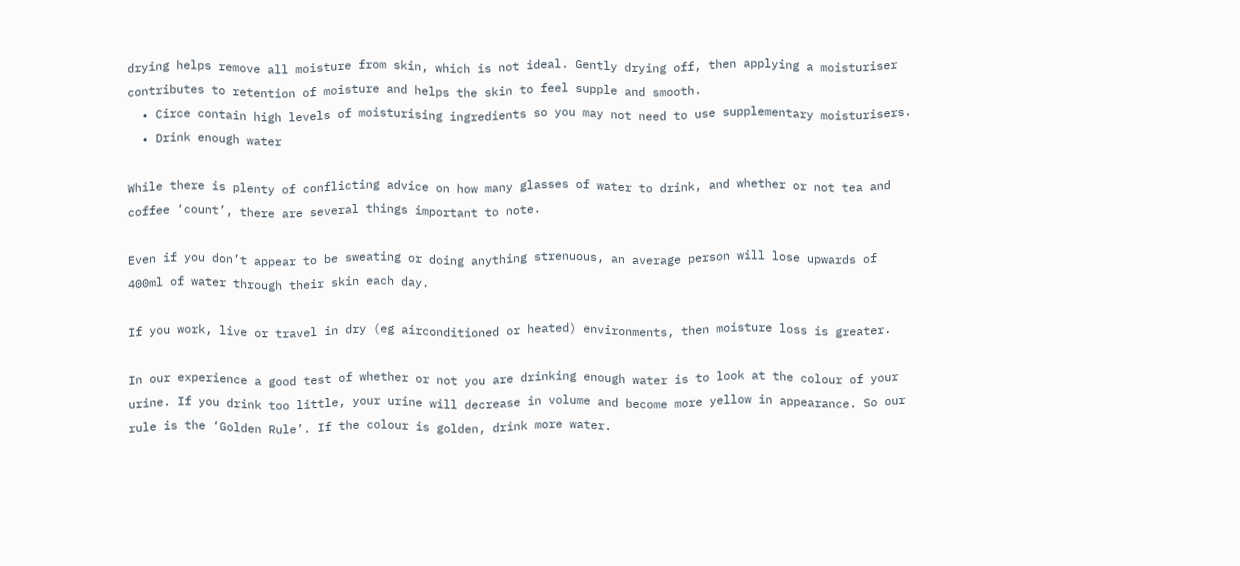drying helps remove all moisture from skin, which is not ideal. Gently drying off, then applying a moisturiser contributes to retention of moisture and helps the skin to feel supple and smooth.
  • Circe contain high levels of moisturising ingredients so you may not need to use supplementary moisturisers.
  • Drink enough water

While there is plenty of conflicting advice on how many glasses of water to drink, and whether or not tea and coffee ‘count’, there are several things important to note.

Even if you don’t appear to be sweating or doing anything strenuous, an average person will lose upwards of 400ml of water through their skin each day.

If you work, live or travel in dry (eg airconditioned or heated) environments, then moisture loss is greater.

In our experience a good test of whether or not you are drinking enough water is to look at the colour of your urine. If you drink too little, your urine will decrease in volume and become more yellow in appearance. So our rule is the ‘Golden Rule’. If the colour is golden, drink more water.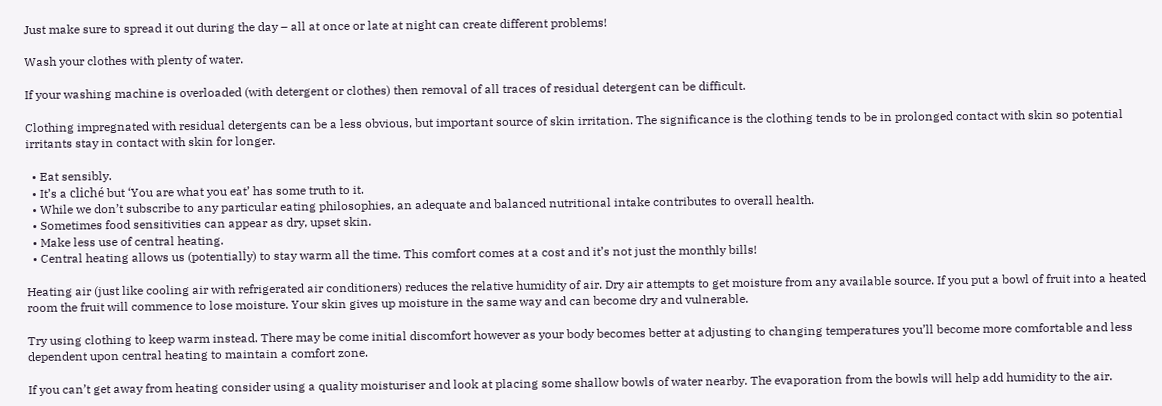Just make sure to spread it out during the day – all at once or late at night can create different problems!

Wash your clothes with plenty of water.

If your washing machine is overloaded (with detergent or clothes) then removal of all traces of residual detergent can be difficult.

Clothing impregnated with residual detergents can be a less obvious, but important source of skin irritation. The significance is the clothing tends to be in prolonged contact with skin so potential irritants stay in contact with skin for longer.

  • Eat sensibly.
  • It’s a cliché but ‘You are what you eat’ has some truth to it.
  • While we don’t subscribe to any particular eating philosophies, an adequate and balanced nutritional intake contributes to overall health.
  • Sometimes food sensitivities can appear as dry, upset skin.
  • Make less use of central heating.
  • Central heating allows us (potentially) to stay warm all the time. This comfort comes at a cost and it’s not just the monthly bills!

Heating air (just like cooling air with refrigerated air conditioners) reduces the relative humidity of air. Dry air attempts to get moisture from any available source. If you put a bowl of fruit into a heated room the fruit will commence to lose moisture. Your skin gives up moisture in the same way and can become dry and vulnerable.

Try using clothing to keep warm instead. There may be come initial discomfort however as your body becomes better at adjusting to changing temperatures you’ll become more comfortable and less dependent upon central heating to maintain a comfort zone.

If you can’t get away from heating consider using a quality moisturiser and look at placing some shallow bowls of water nearby. The evaporation from the bowls will help add humidity to the air.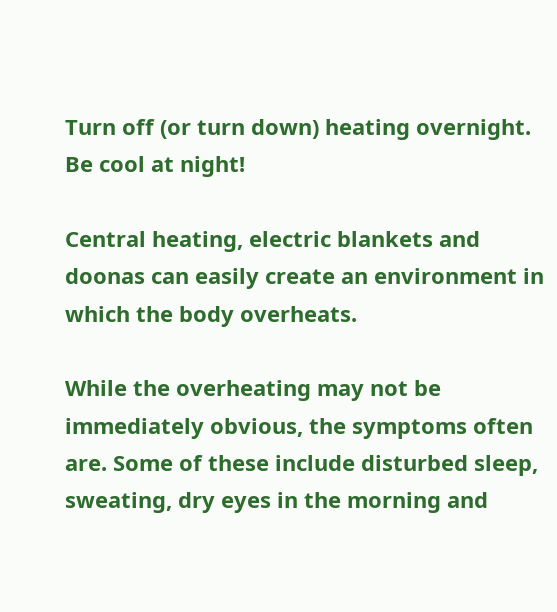Turn off (or turn down) heating overnight. Be cool at night!

Central heating, electric blankets and doonas can easily create an environment in which the body overheats.

While the overheating may not be immediately obvious, the symptoms often are. Some of these include disturbed sleep, sweating, dry eyes in the morning and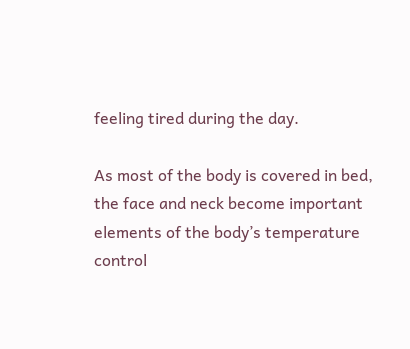feeling tired during the day.

As most of the body is covered in bed, the face and neck become important elements of the body’s temperature control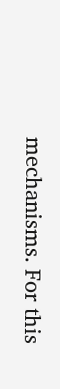mechanisms. For this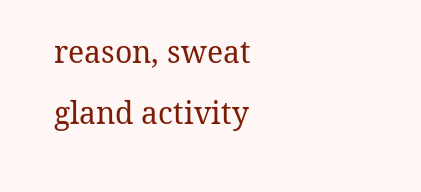reason, sweat gland activity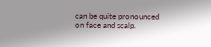can be quite pronounced on face and scalp.